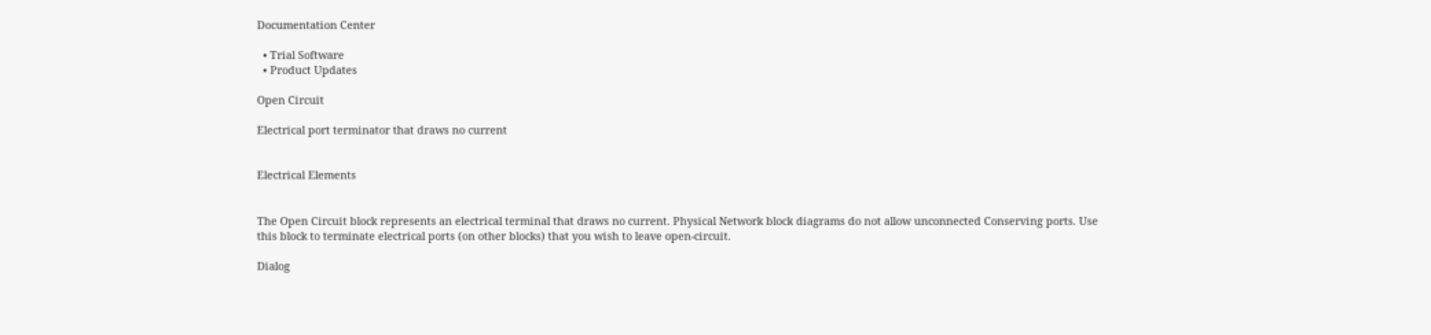Documentation Center

  • Trial Software
  • Product Updates

Open Circuit

Electrical port terminator that draws no current


Electrical Elements


The Open Circuit block represents an electrical terminal that draws no current. Physical Network block diagrams do not allow unconnected Conserving ports. Use this block to terminate electrical ports (on other blocks) that you wish to leave open-circuit.

Dialog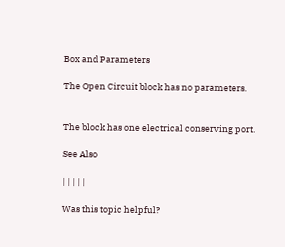Box and Parameters

The Open Circuit block has no parameters.


The block has one electrical conserving port.

See Also

| | | | |

Was this topic helpful?